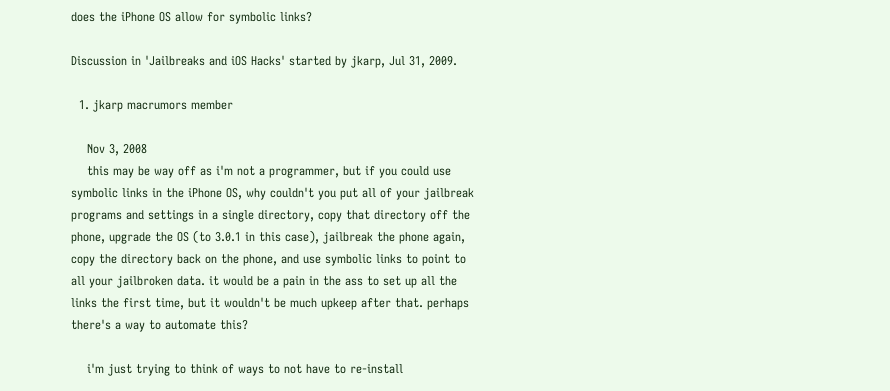does the iPhone OS allow for symbolic links?

Discussion in 'Jailbreaks and iOS Hacks' started by jkarp, Jul 31, 2009.

  1. jkarp macrumors member

    Nov 3, 2008
    this may be way off as i'm not a programmer, but if you could use symbolic links in the iPhone OS, why couldn't you put all of your jailbreak programs and settings in a single directory, copy that directory off the phone, upgrade the OS (to 3.0.1 in this case), jailbreak the phone again, copy the directory back on the phone, and use symbolic links to point to all your jailbroken data. it would be a pain in the ass to set up all the links the first time, but it wouldn't be much upkeep after that. perhaps there's a way to automate this?

    i'm just trying to think of ways to not have to re-install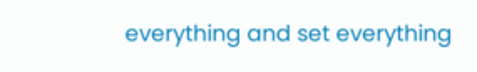everything and set everything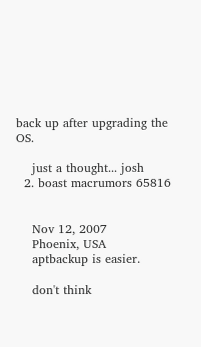back up after upgrading the OS.

    just a thought... josh
  2. boast macrumors 65816


    Nov 12, 2007
    Phoenix, USA
    aptbackup is easier.

    don't think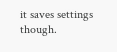it saves settings though.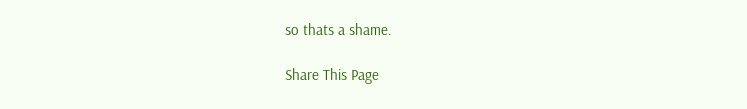so thats a shame.

Share This Page